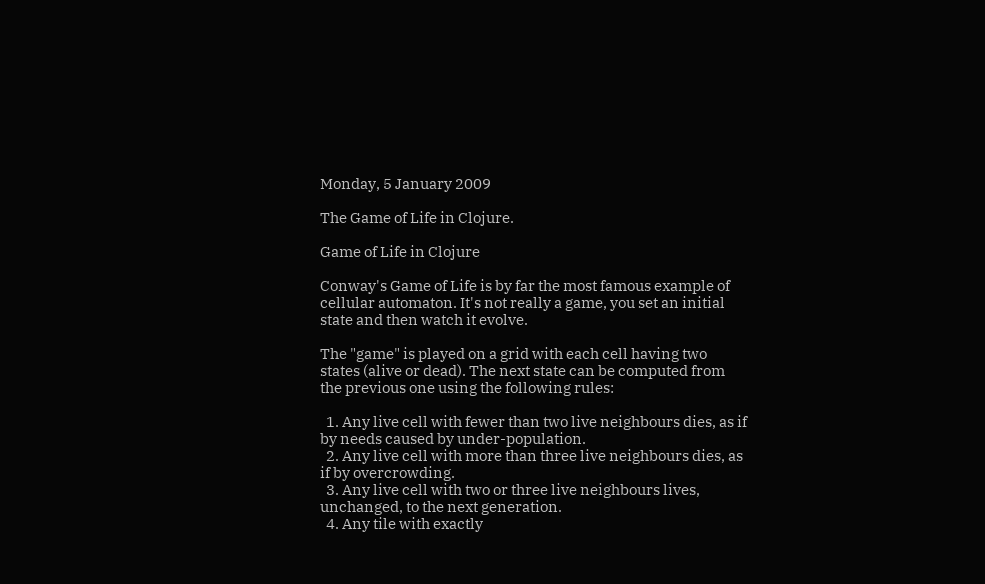Monday, 5 January 2009

The Game of Life in Clojure.

Game of Life in Clojure

Conway's Game of Life is by far the most famous example of cellular automaton. It's not really a game, you set an initial state and then watch it evolve.

The "game" is played on a grid with each cell having two states (alive or dead). The next state can be computed from the previous one using the following rules:

  1. Any live cell with fewer than two live neighbours dies, as if by needs caused by under-population.
  2. Any live cell with more than three live neighbours dies, as if by overcrowding.
  3. Any live cell with two or three live neighbours lives, unchanged, to the next generation.
  4. Any tile with exactly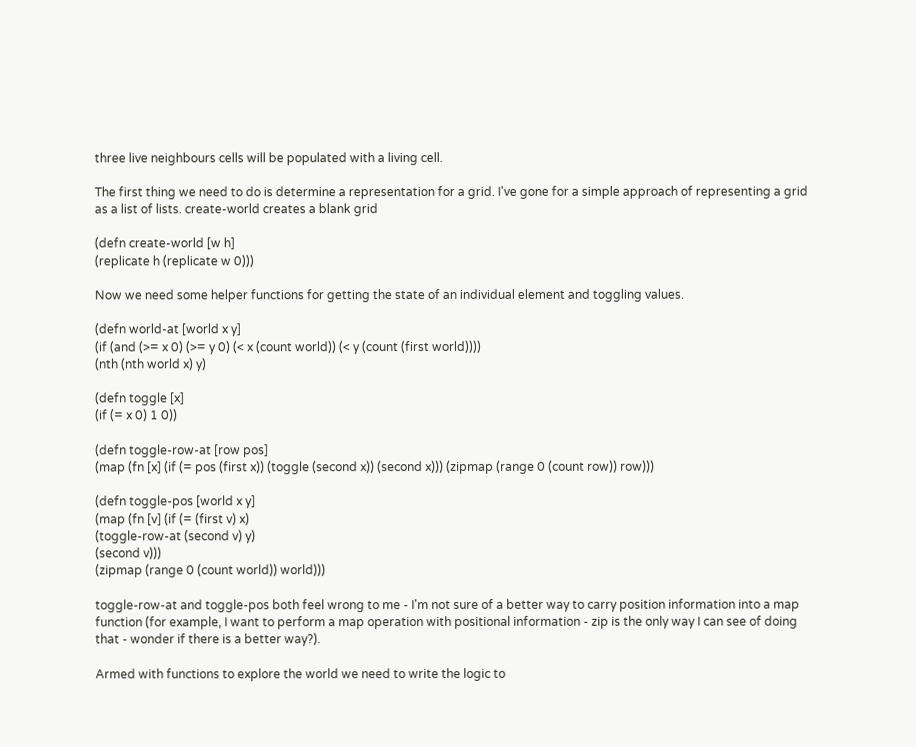three live neighbours cells will be populated with a living cell.

The first thing we need to do is determine a representation for a grid. I've gone for a simple approach of representing a grid as a list of lists. create-world creates a blank grid

(defn create-world [w h]
(replicate h (replicate w 0)))

Now we need some helper functions for getting the state of an individual element and toggling values.

(defn world-at [world x y]
(if (and (>= x 0) (>= y 0) (< x (count world)) (< y (count (first world))))
(nth (nth world x) y)

(defn toggle [x]
(if (= x 0) 1 0))

(defn toggle-row-at [row pos]
(map (fn [x] (if (= pos (first x)) (toggle (second x)) (second x))) (zipmap (range 0 (count row)) row)))

(defn toggle-pos [world x y]
(map (fn [v] (if (= (first v) x)
(toggle-row-at (second v) y)
(second v)))
(zipmap (range 0 (count world)) world)))

toggle-row-at and toggle-pos both feel wrong to me - I'm not sure of a better way to carry position information into a map function (for example, I want to perform a map operation with positional information - zip is the only way I can see of doing that - wonder if there is a better way?).

Armed with functions to explore the world we need to write the logic to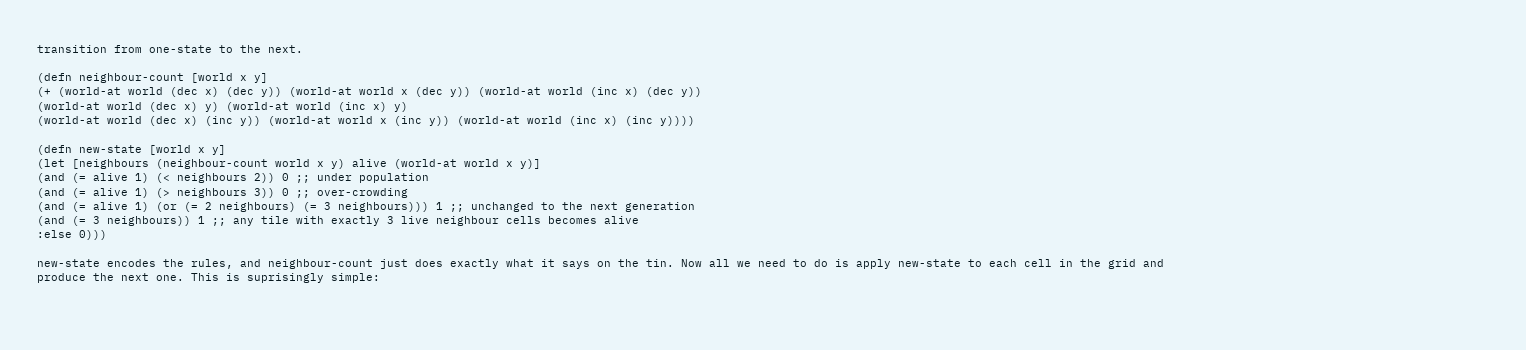transition from one-state to the next.

(defn neighbour-count [world x y]
(+ (world-at world (dec x) (dec y)) (world-at world x (dec y)) (world-at world (inc x) (dec y))
(world-at world (dec x) y) (world-at world (inc x) y)
(world-at world (dec x) (inc y)) (world-at world x (inc y)) (world-at world (inc x) (inc y))))

(defn new-state [world x y]
(let [neighbours (neighbour-count world x y) alive (world-at world x y)]
(and (= alive 1) (< neighbours 2)) 0 ;; under population
(and (= alive 1) (> neighbours 3)) 0 ;; over-crowding
(and (= alive 1) (or (= 2 neighbours) (= 3 neighbours))) 1 ;; unchanged to the next generation
(and (= 3 neighbours)) 1 ;; any tile with exactly 3 live neighbour cells becomes alive
:else 0)))

new-state encodes the rules, and neighbour-count just does exactly what it says on the tin. Now all we need to do is apply new-state to each cell in the grid and produce the next one. This is suprisingly simple: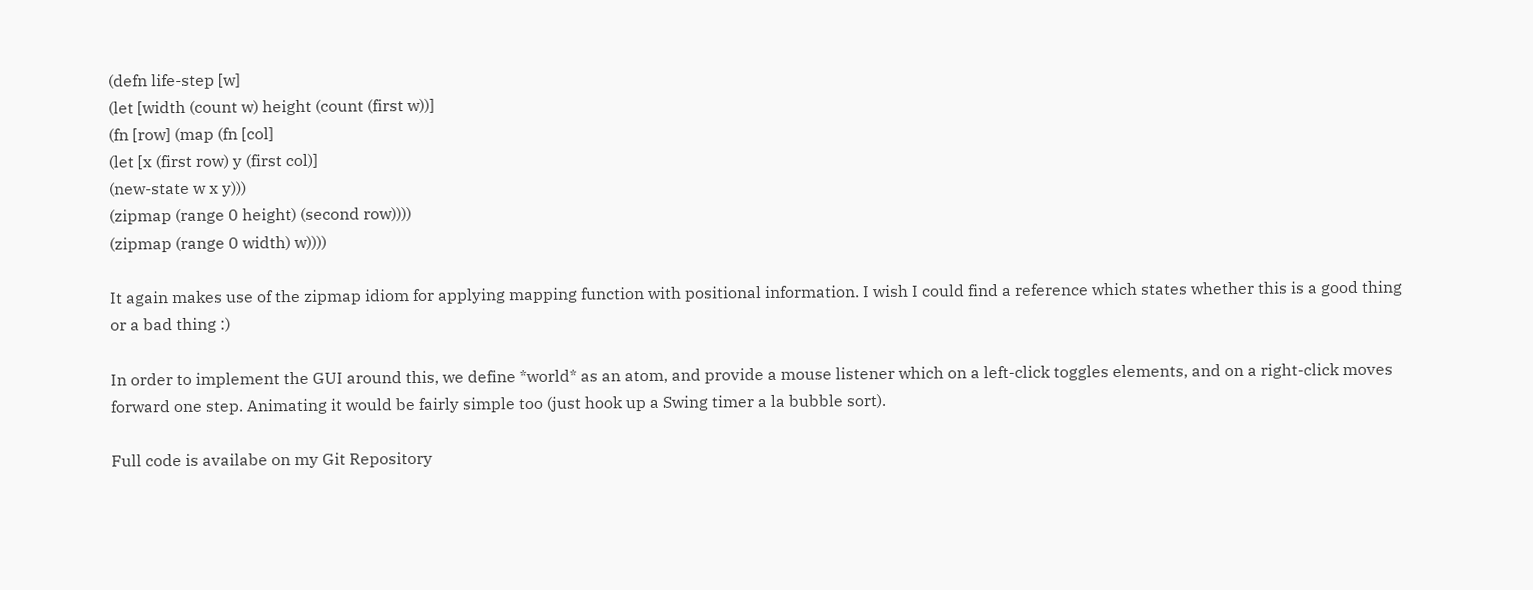(defn life-step [w]
(let [width (count w) height (count (first w))]
(fn [row] (map (fn [col]
(let [x (first row) y (first col)]
(new-state w x y)))
(zipmap (range 0 height) (second row))))
(zipmap (range 0 width) w))))

It again makes use of the zipmap idiom for applying mapping function with positional information. I wish I could find a reference which states whether this is a good thing or a bad thing :)

In order to implement the GUI around this, we define *world* as an atom, and provide a mouse listener which on a left-click toggles elements, and on a right-click moves forward one step. Animating it would be fairly simple too (just hook up a Swing timer a la bubble sort).

Full code is availabe on my Git Repository